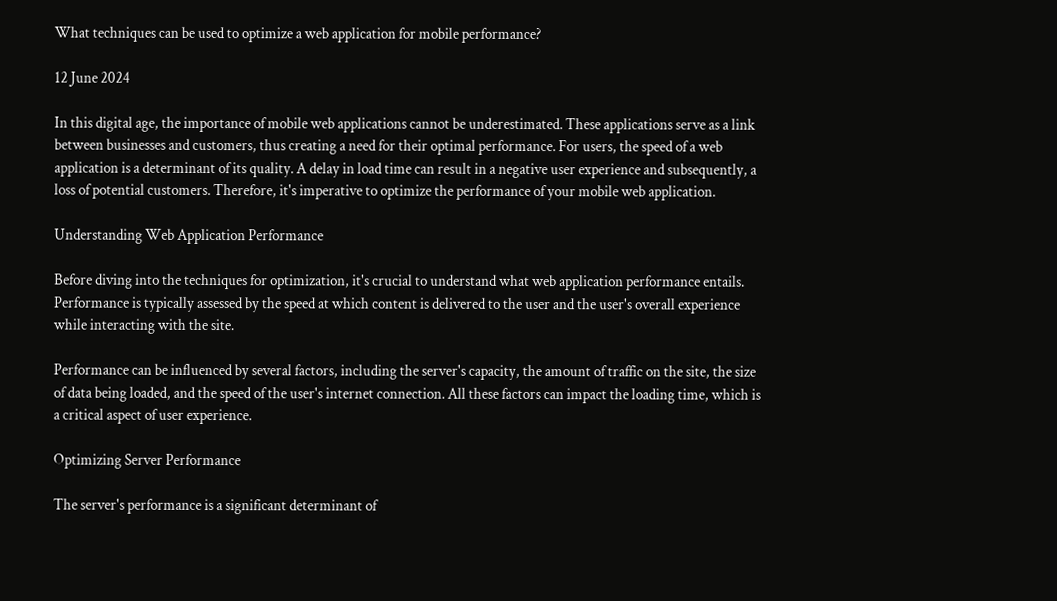What techniques can be used to optimize a web application for mobile performance?

12 June 2024

In this digital age, the importance of mobile web applications cannot be underestimated. These applications serve as a link between businesses and customers, thus creating a need for their optimal performance. For users, the speed of a web application is a determinant of its quality. A delay in load time can result in a negative user experience and subsequently, a loss of potential customers. Therefore, it's imperative to optimize the performance of your mobile web application.

Understanding Web Application Performance

Before diving into the techniques for optimization, it's crucial to understand what web application performance entails. Performance is typically assessed by the speed at which content is delivered to the user and the user's overall experience while interacting with the site.

Performance can be influenced by several factors, including the server's capacity, the amount of traffic on the site, the size of data being loaded, and the speed of the user's internet connection. All these factors can impact the loading time, which is a critical aspect of user experience.

Optimizing Server Performance

The server's performance is a significant determinant of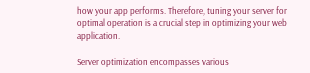how your app performs. Therefore, tuning your server for optimal operation is a crucial step in optimizing your web application.

Server optimization encompasses various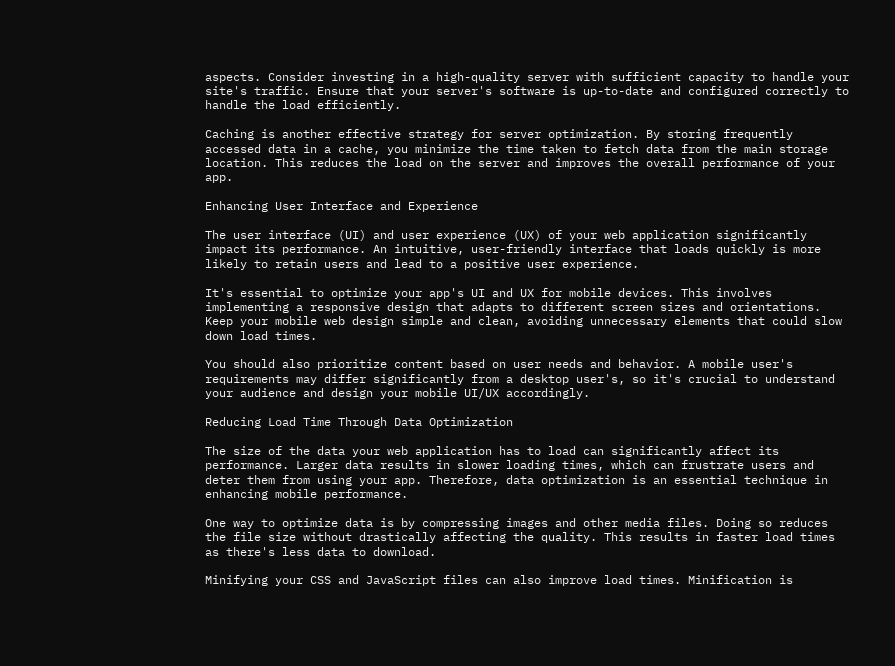aspects. Consider investing in a high-quality server with sufficient capacity to handle your site's traffic. Ensure that your server's software is up-to-date and configured correctly to handle the load efficiently.

Caching is another effective strategy for server optimization. By storing frequently accessed data in a cache, you minimize the time taken to fetch data from the main storage location. This reduces the load on the server and improves the overall performance of your app.

Enhancing User Interface and Experience

The user interface (UI) and user experience (UX) of your web application significantly impact its performance. An intuitive, user-friendly interface that loads quickly is more likely to retain users and lead to a positive user experience.

It's essential to optimize your app's UI and UX for mobile devices. This involves implementing a responsive design that adapts to different screen sizes and orientations. Keep your mobile web design simple and clean, avoiding unnecessary elements that could slow down load times.

You should also prioritize content based on user needs and behavior. A mobile user's requirements may differ significantly from a desktop user's, so it's crucial to understand your audience and design your mobile UI/UX accordingly.

Reducing Load Time Through Data Optimization

The size of the data your web application has to load can significantly affect its performance. Larger data results in slower loading times, which can frustrate users and deter them from using your app. Therefore, data optimization is an essential technique in enhancing mobile performance.

One way to optimize data is by compressing images and other media files. Doing so reduces the file size without drastically affecting the quality. This results in faster load times as there's less data to download.

Minifying your CSS and JavaScript files can also improve load times. Minification is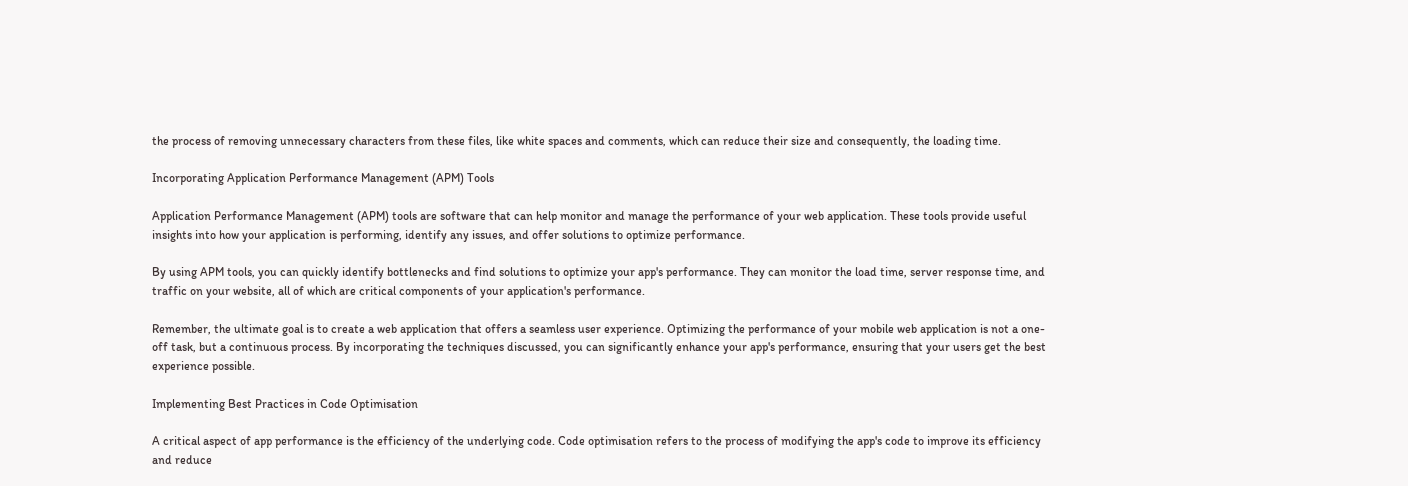the process of removing unnecessary characters from these files, like white spaces and comments, which can reduce their size and consequently, the loading time.

Incorporating Application Performance Management (APM) Tools

Application Performance Management (APM) tools are software that can help monitor and manage the performance of your web application. These tools provide useful insights into how your application is performing, identify any issues, and offer solutions to optimize performance.

By using APM tools, you can quickly identify bottlenecks and find solutions to optimize your app's performance. They can monitor the load time, server response time, and traffic on your website, all of which are critical components of your application's performance.

Remember, the ultimate goal is to create a web application that offers a seamless user experience. Optimizing the performance of your mobile web application is not a one-off task, but a continuous process. By incorporating the techniques discussed, you can significantly enhance your app's performance, ensuring that your users get the best experience possible.

Implementing Best Practices in Code Optimisation

A critical aspect of app performance is the efficiency of the underlying code. Code optimisation refers to the process of modifying the app's code to improve its efficiency and reduce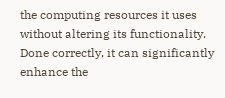the computing resources it uses without altering its functionality. Done correctly, it can significantly enhance the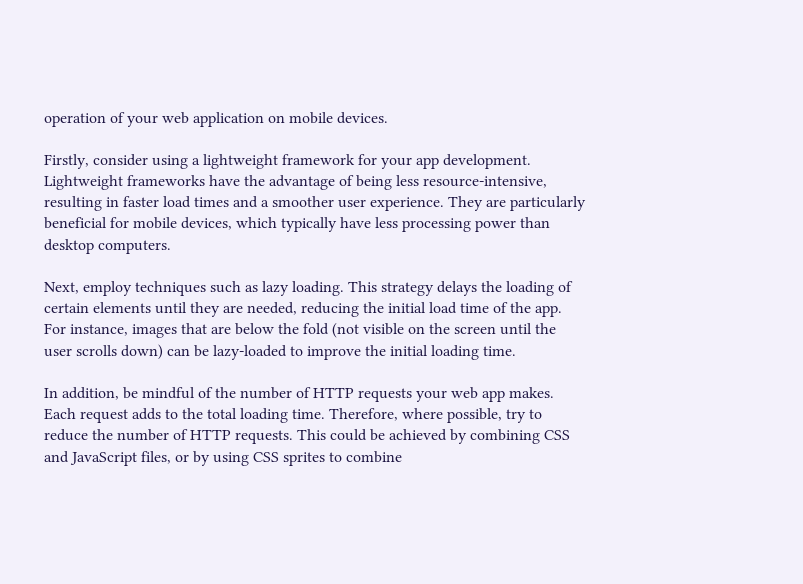operation of your web application on mobile devices.

Firstly, consider using a lightweight framework for your app development. Lightweight frameworks have the advantage of being less resource-intensive, resulting in faster load times and a smoother user experience. They are particularly beneficial for mobile devices, which typically have less processing power than desktop computers.

Next, employ techniques such as lazy loading. This strategy delays the loading of certain elements until they are needed, reducing the initial load time of the app. For instance, images that are below the fold (not visible on the screen until the user scrolls down) can be lazy-loaded to improve the initial loading time.

In addition, be mindful of the number of HTTP requests your web app makes. Each request adds to the total loading time. Therefore, where possible, try to reduce the number of HTTP requests. This could be achieved by combining CSS and JavaScript files, or by using CSS sprites to combine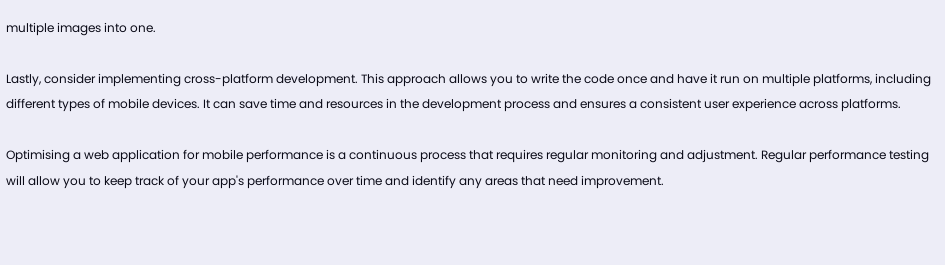multiple images into one.

Lastly, consider implementing cross-platform development. This approach allows you to write the code once and have it run on multiple platforms, including different types of mobile devices. It can save time and resources in the development process and ensures a consistent user experience across platforms.

Optimising a web application for mobile performance is a continuous process that requires regular monitoring and adjustment. Regular performance testing will allow you to keep track of your app's performance over time and identify any areas that need improvement.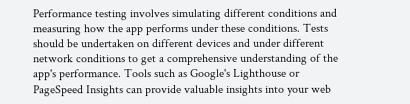Performance testing involves simulating different conditions and measuring how the app performs under these conditions. Tests should be undertaken on different devices and under different network conditions to get a comprehensive understanding of the app's performance. Tools such as Google's Lighthouse or PageSpeed Insights can provide valuable insights into your web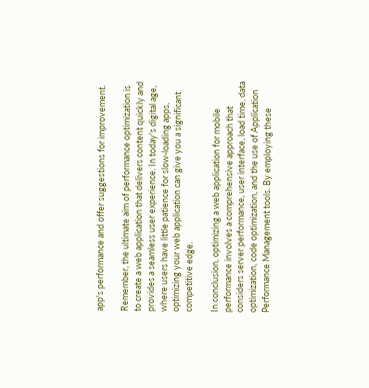app's performance and offer suggestions for improvement.

Remember, the ultimate aim of performance optimization is to create a web application that delivers content quickly and provides a seamless user experience. In today's digital age, where users have little patience for slow-loading apps, optimizing your web application can give you a significant competitive edge.

In conclusion, optimizing a web application for mobile performance involves a comprehensive approach that considers server performance, user interface, load time, data optimization, code optimization, and the use of Application Performance Management tools. By employing these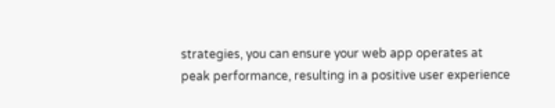strategies, you can ensure your web app operates at peak performance, resulting in a positive user experience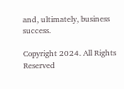and, ultimately, business success.

Copyright 2024. All Rights Reserved